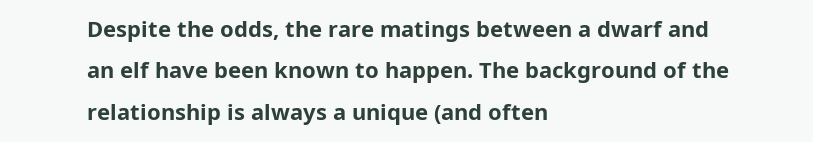Despite the odds, the rare matings between a dwarf and an elf have been known to happen. The background of the relationship is always a unique (and often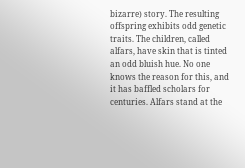bizarre) story. The resulting offspring exhibits odd genetic traits. The children, called alfars, have skin that is tinted an odd bluish hue. No one knows the reason for this, and it has baffled scholars for centuries. Alfars stand at the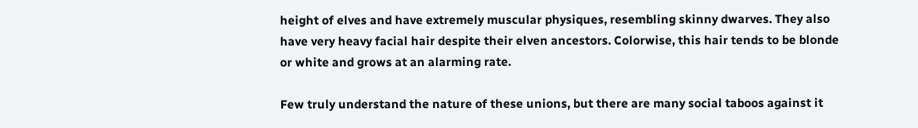height of elves and have extremely muscular physiques, resembling skinny dwarves. They also have very heavy facial hair despite their elven ancestors. Colorwise, this hair tends to be blonde or white and grows at an alarming rate.

Few truly understand the nature of these unions, but there are many social taboos against it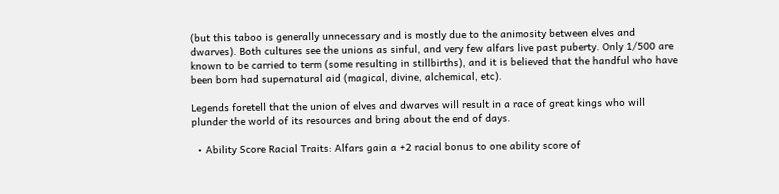(but this taboo is generally unnecessary and is mostly due to the animosity between elves and dwarves). Both cultures see the unions as sinful, and very few alfars live past puberty. Only 1/500 are known to be carried to term (some resulting in stillbirths), and it is believed that the handful who have been born had supernatural aid (magical, divine, alchemical, etc).

Legends foretell that the union of elves and dwarves will result in a race of great kings who will plunder the world of its resources and bring about the end of days.

  • Ability Score Racial Traits: Alfars gain a +2 racial bonus to one ability score of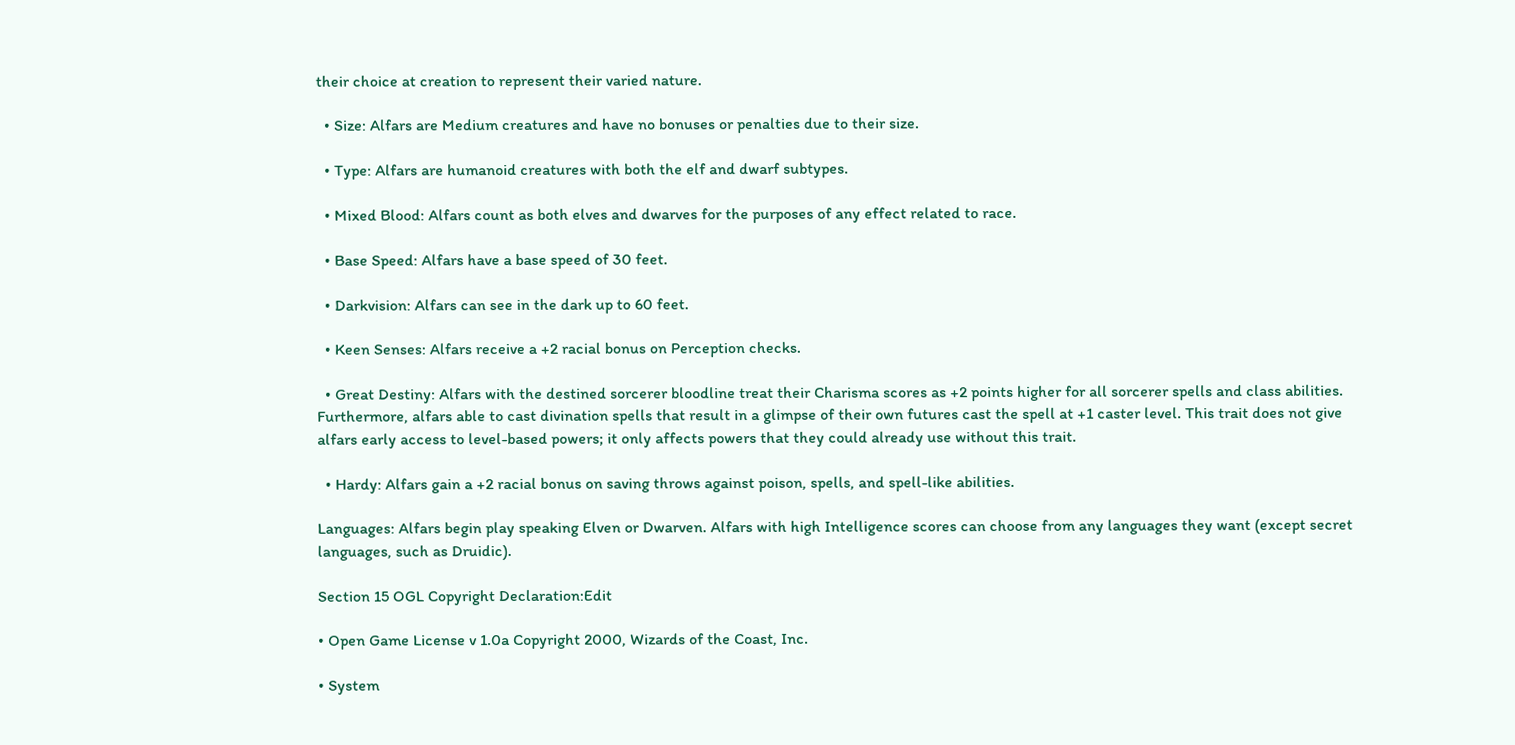their choice at creation to represent their varied nature.

  • Size: Alfars are Medium creatures and have no bonuses or penalties due to their size.

  • Type: Alfars are humanoid creatures with both the elf and dwarf subtypes.

  • Mixed Blood: Alfars count as both elves and dwarves for the purposes of any effect related to race.

  • Base Speed: Alfars have a base speed of 30 feet.

  • Darkvision: Alfars can see in the dark up to 60 feet.

  • Keen Senses: Alfars receive a +2 racial bonus on Perception checks.

  • Great Destiny: Alfars with the destined sorcerer bloodline treat their Charisma scores as +2 points higher for all sorcerer spells and class abilities. Furthermore, alfars able to cast divination spells that result in a glimpse of their own futures cast the spell at +1 caster level. This trait does not give alfars early access to level-based powers; it only affects powers that they could already use without this trait.

  • Hardy: Alfars gain a +2 racial bonus on saving throws against poison, spells, and spell-like abilities.

Languages: Alfars begin play speaking Elven or Dwarven. Alfars with high Intelligence scores can choose from any languages they want (except secret languages, such as Druidic).

Section 15 OGL Copyright Declaration:Edit

• Open Game License v 1.0a Copyright 2000, Wizards of the Coast, Inc.

• System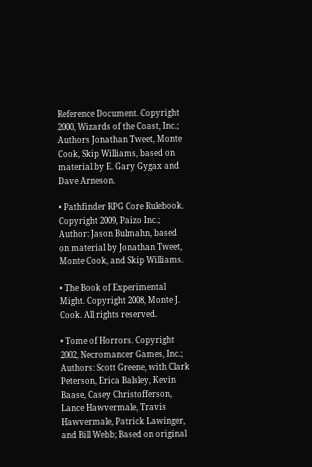Reference Document. Copyright 2000, Wizards of the Coast, Inc.; Authors Jonathan Tweet, Monte Cook, Skip Williams, based on material by E. Gary Gygax and Dave Arneson.

• Pathfinder RPG Core Rulebook. Copyright 2009, Paizo Inc.; Author: Jason Bulmahn, based on material by Jonathan Tweet, Monte Cook, and Skip Williams.

• The Book of Experimental Might. Copyright 2008, Monte J. Cook. All rights reserved.

• Tome of Horrors. Copyright 2002, Necromancer Games, Inc.; Authors: Scott Greene, with Clark Peterson, Erica Balsley, Kevin Baase, Casey Christofferson, Lance Hawvermale, Travis Hawvermale, Patrick Lawinger, and Bill Webb; Based on original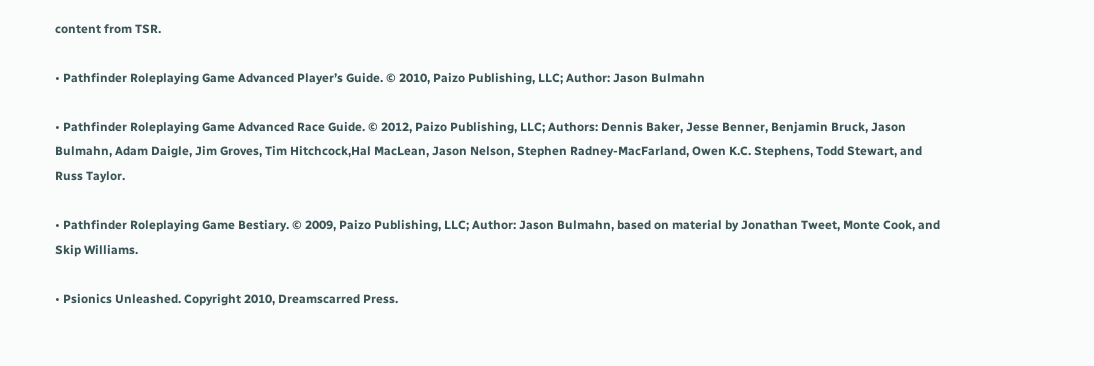content from TSR.

• Pathfinder Roleplaying Game Advanced Player’s Guide. © 2010, Paizo Publishing, LLC; Author: Jason Bulmahn

• Pathfinder Roleplaying Game Advanced Race Guide. © 2012, Paizo Publishing, LLC; Authors: Dennis Baker, Jesse Benner, Benjamin Bruck, Jason Bulmahn, Adam Daigle, Jim Groves, Tim Hitchcock,Hal MacLean, Jason Nelson, Stephen Radney-MacFarland, Owen K.C. Stephens, Todd Stewart, and Russ Taylor.

• Pathfinder Roleplaying Game Bestiary. © 2009, Paizo Publishing, LLC; Author: Jason Bulmahn, based on material by Jonathan Tweet, Monte Cook, and Skip Williams.

• Psionics Unleashed. Copyright 2010, Dreamscarred Press.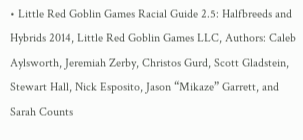• Little Red Goblin Games Racial Guide 2.5: Halfbreeds and Hybrids 2014, Little Red Goblin Games LLC, Authors: Caleb Aylsworth, Jeremiah Zerby, Christos Gurd, Scott Gladstein, Stewart Hall, Nick Esposito, Jason “Mikaze” Garrett, and Sarah Counts